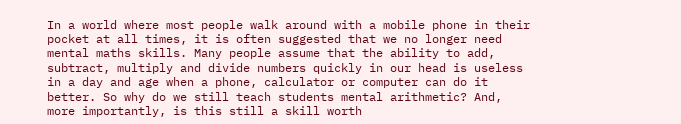In a world where most people walk around with a mobile phone in their pocket at all times, it is often suggested that we no longer need mental maths skills. Many people assume that the ability to add, subtract, multiply and divide numbers quickly in our head is useless in a day and age when a phone, calculator or computer can do it better. So why do we still teach students mental arithmetic? And, more importantly, is this still a skill worth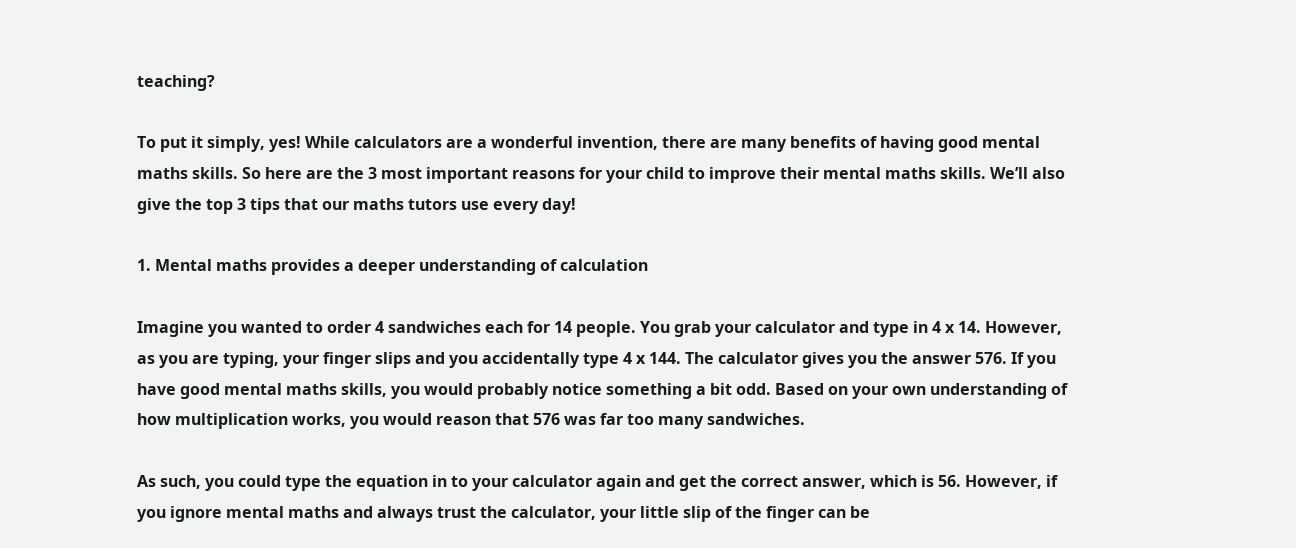teaching?

To put it simply, yes! While calculators are a wonderful invention, there are many benefits of having good mental maths skills. So here are the 3 most important reasons for your child to improve their mental maths skills. We’ll also give the top 3 tips that our maths tutors use every day!

1. Mental maths provides a deeper understanding of calculation

Imagine you wanted to order 4 sandwiches each for 14 people. You grab your calculator and type in 4 x 14. However, as you are typing, your finger slips and you accidentally type 4 x 144. The calculator gives you the answer 576. If you have good mental maths skills, you would probably notice something a bit odd. Based on your own understanding of how multiplication works, you would reason that 576 was far too many sandwiches.

As such, you could type the equation in to your calculator again and get the correct answer, which is 56. However, if you ignore mental maths and always trust the calculator, your little slip of the finger can be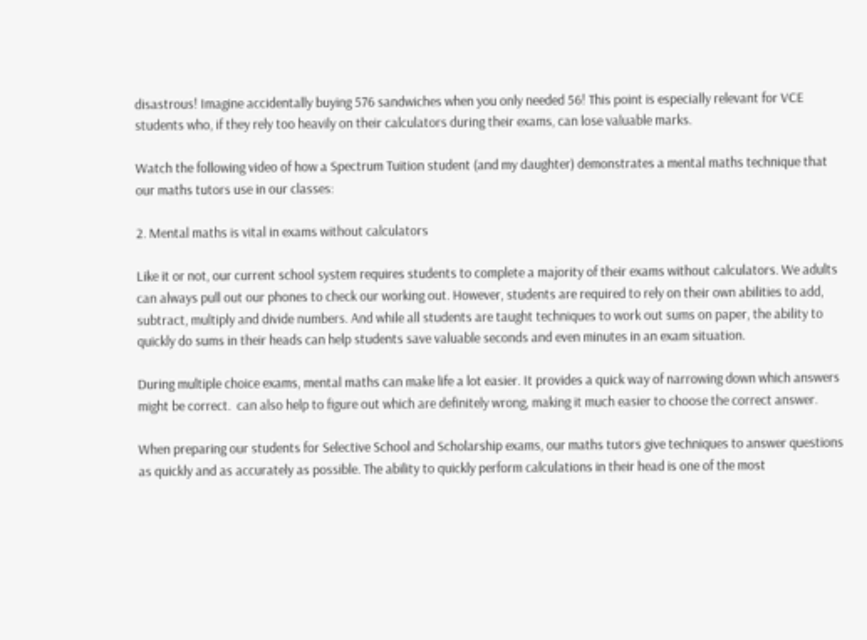disastrous! Imagine accidentally buying 576 sandwiches when you only needed 56! This point is especially relevant for VCE students who, if they rely too heavily on their calculators during their exams, can lose valuable marks.

Watch the following video of how a Spectrum Tuition student (and my daughter) demonstrates a mental maths technique that our maths tutors use in our classes:

2. Mental maths is vital in exams without calculators

Like it or not, our current school system requires students to complete a majority of their exams without calculators. We adults can always pull out our phones to check our working out. However, students are required to rely on their own abilities to add, subtract, multiply and divide numbers. And while all students are taught techniques to work out sums on paper, the ability to quickly do sums in their heads can help students save valuable seconds and even minutes in an exam situation.

During multiple choice exams, mental maths can make life a lot easier. It provides a quick way of narrowing down which answers might be correct.  can also help to figure out which are definitely wrong, making it much easier to choose the correct answer.

When preparing our students for Selective School and Scholarship exams, our maths tutors give techniques to answer questions as quickly and as accurately as possible. The ability to quickly perform calculations in their head is one of the most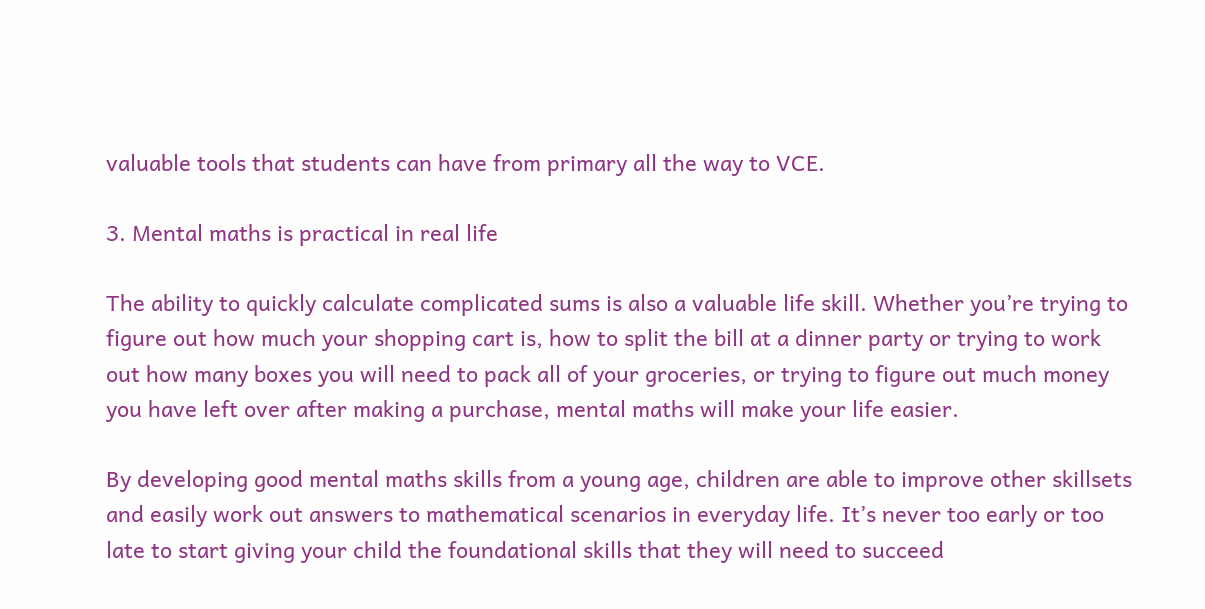valuable tools that students can have from primary all the way to VCE.

3. Mental maths is practical in real life

The ability to quickly calculate complicated sums is also a valuable life skill. Whether you’re trying to figure out how much your shopping cart is, how to split the bill at a dinner party or trying to work out how many boxes you will need to pack all of your groceries, or trying to figure out much money you have left over after making a purchase, mental maths will make your life easier.

By developing good mental maths skills from a young age, children are able to improve other skillsets and easily work out answers to mathematical scenarios in everyday life. It’s never too early or too late to start giving your child the foundational skills that they will need to succeed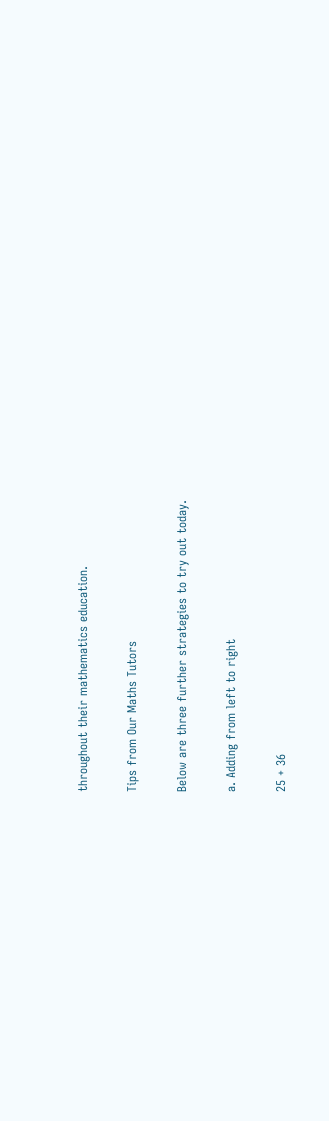throughout their mathematics education.

Tips from Our Maths Tutors

Below are three further strategies to try out today.

a. Adding from left to right

25 + 36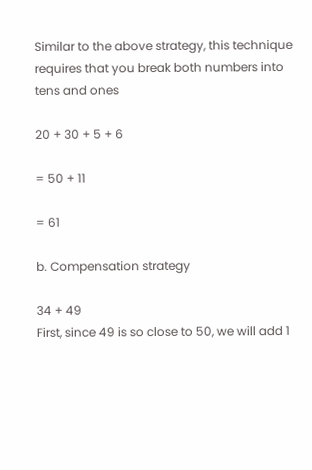Similar to the above strategy, this technique requires that you break both numbers into tens and ones

20 + 30 + 5 + 6

= 50 + 11

= 61

b. Compensation strategy

34 + 49
First, since 49 is so close to 50, we will add 1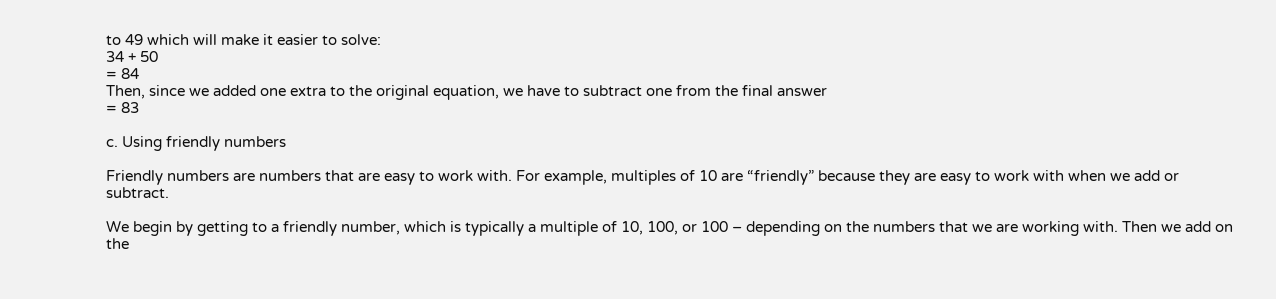to 49 which will make it easier to solve:
34 + 50
= 84
Then, since we added one extra to the original equation, we have to subtract one from the final answer
= 83

c. Using friendly numbers

Friendly numbers are numbers that are easy to work with. For example, multiples of 10 are “friendly” because they are easy to work with when we add or subtract.

We begin by getting to a friendly number, which is typically a multiple of 10, 100, or 100 – depending on the numbers that we are working with. Then we add on the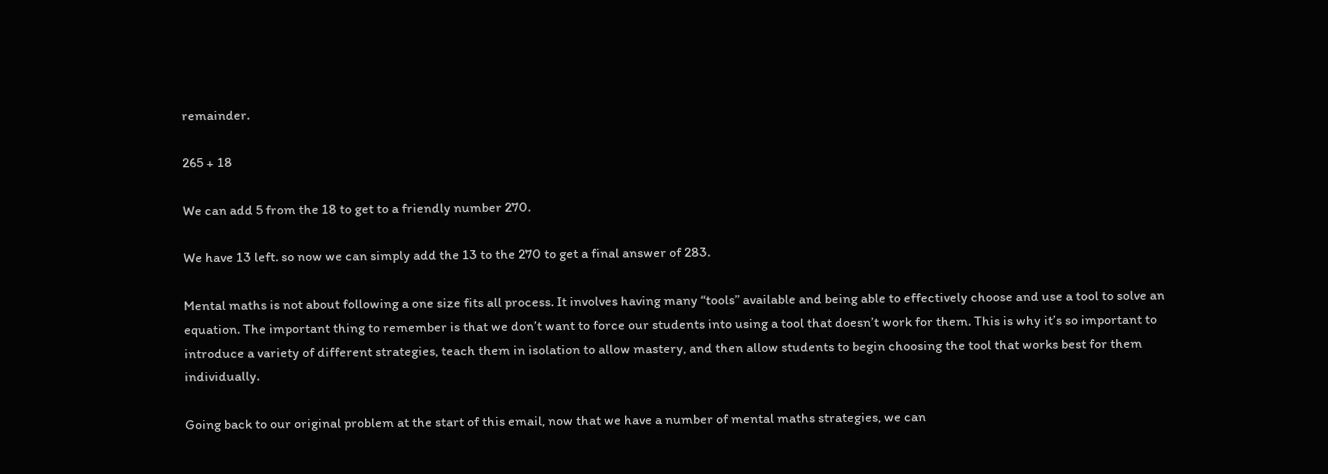remainder.

265 + 18

We can add 5 from the 18 to get to a friendly number 270.

We have 13 left. so now we can simply add the 13 to the 270 to get a final answer of 283.

Mental maths is not about following a one size fits all process. It involves having many “tools” available and being able to effectively choose and use a tool to solve an equation. The important thing to remember is that we don’t want to force our students into using a tool that doesn’t work for them. This is why it’s so important to introduce a variety of different strategies, teach them in isolation to allow mastery, and then allow students to begin choosing the tool that works best for them individually.

Going back to our original problem at the start of this email, now that we have a number of mental maths strategies, we can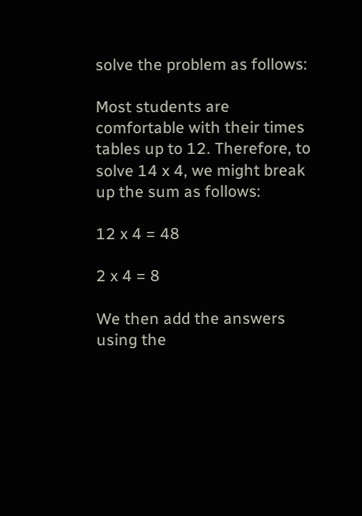solve the problem as follows:

Most students are comfortable with their times tables up to 12. Therefore, to solve 14 x 4, we might break up the sum as follows:

12 x 4 = 48

2 x 4 = 8

We then add the answers using the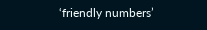‘friendly numbers’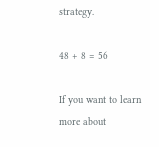strategy.

48 + 8 = 56

If you want to learn more about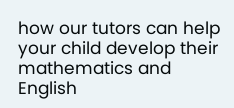how our tutors can help your child develop their mathematics and English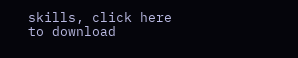skills, click here to download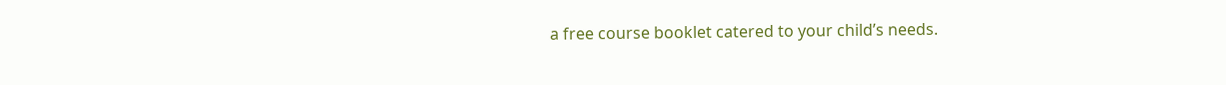a free course booklet catered to your child’s needs.